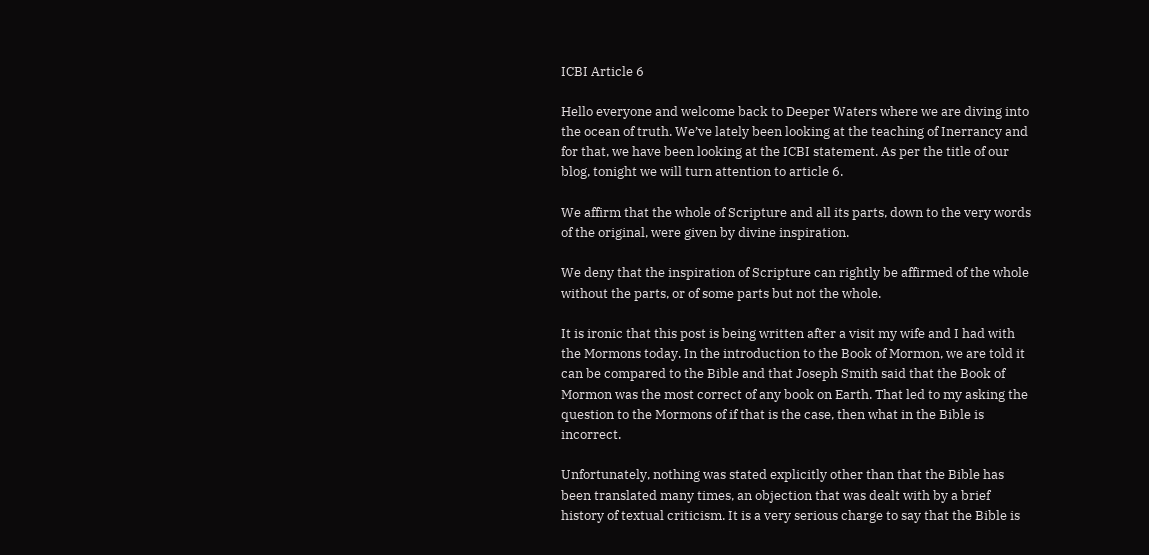ICBI Article 6

Hello everyone and welcome back to Deeper Waters where we are diving into the ocean of truth. We’ve lately been looking at the teaching of Inerrancy and for that, we have been looking at the ICBI statement. As per the title of our blog, tonight we will turn attention to article 6.

We affirm that the whole of Scripture and all its parts, down to the very words of the original, were given by divine inspiration.

We deny that the inspiration of Scripture can rightly be affirmed of the whole without the parts, or of some parts but not the whole.

It is ironic that this post is being written after a visit my wife and I had with the Mormons today. In the introduction to the Book of Mormon, we are told it can be compared to the Bible and that Joseph Smith said that the Book of Mormon was the most correct of any book on Earth. That led to my asking the question to the Mormons of if that is the case, then what in the Bible is incorrect.

Unfortunately, nothing was stated explicitly other than that the Bible has been translated many times, an objection that was dealt with by a brief history of textual criticism. It is a very serious charge to say that the Bible is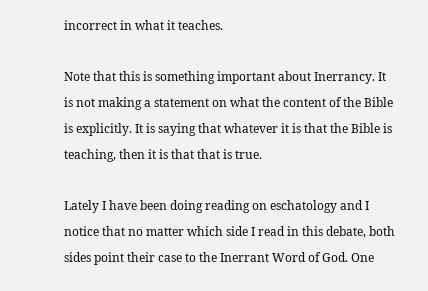incorrect in what it teaches.

Note that this is something important about Inerrancy. It is not making a statement on what the content of the Bible is explicitly. It is saying that whatever it is that the Bible is teaching, then it is that that is true.

Lately I have been doing reading on eschatology and I notice that no matter which side I read in this debate, both sides point their case to the Inerrant Word of God. One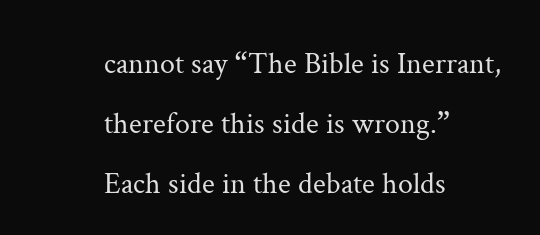cannot say “The Bible is Inerrant, therefore this side is wrong.” Each side in the debate holds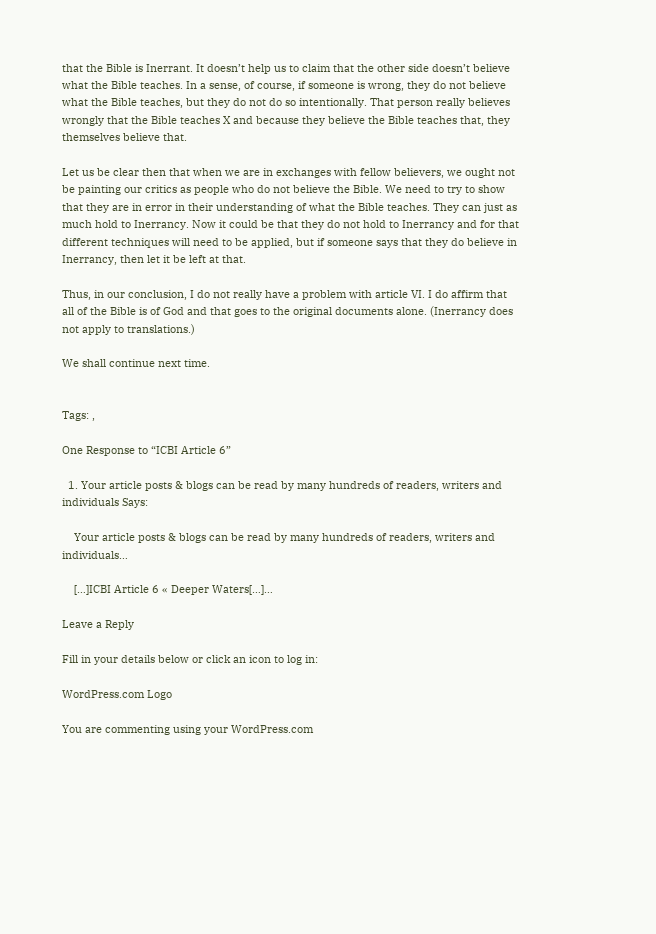that the Bible is Inerrant. It doesn’t help us to claim that the other side doesn’t believe what the Bible teaches. In a sense, of course, if someone is wrong, they do not believe what the Bible teaches, but they do not do so intentionally. That person really believes wrongly that the Bible teaches X and because they believe the Bible teaches that, they themselves believe that.

Let us be clear then that when we are in exchanges with fellow believers, we ought not be painting our critics as people who do not believe the Bible. We need to try to show that they are in error in their understanding of what the Bible teaches. They can just as much hold to Inerrancy. Now it could be that they do not hold to Inerrancy and for that different techniques will need to be applied, but if someone says that they do believe in Inerrancy, then let it be left at that.

Thus, in our conclusion, I do not really have a problem with article VI. I do affirm that all of the Bible is of God and that goes to the original documents alone. (Inerrancy does not apply to translations.)

We shall continue next time.


Tags: ,

One Response to “ICBI Article 6”

  1. Your article posts & blogs can be read by many hundreds of readers, writers and individuals Says:

    Your article posts & blogs can be read by many hundreds of readers, writers and individuals…

    […]ICBI Article 6 « Deeper Waters[…]…

Leave a Reply

Fill in your details below or click an icon to log in:

WordPress.com Logo

You are commenting using your WordPress.com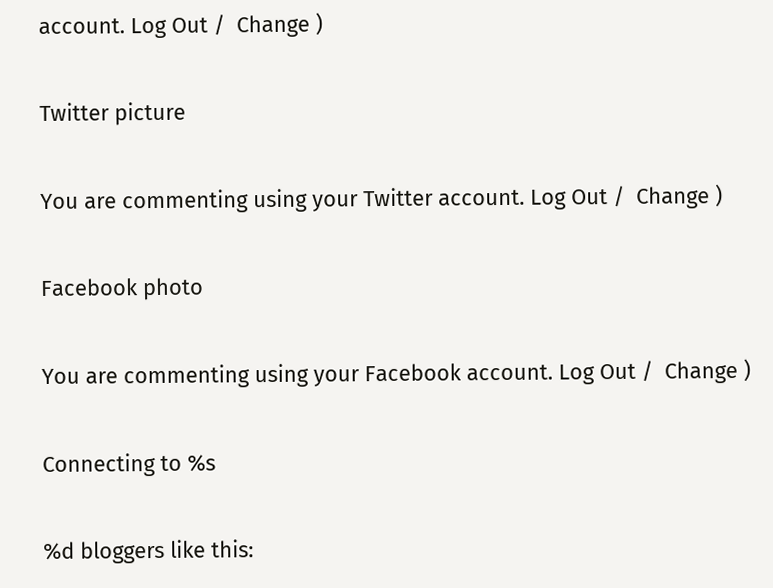account. Log Out /  Change )

Twitter picture

You are commenting using your Twitter account. Log Out /  Change )

Facebook photo

You are commenting using your Facebook account. Log Out /  Change )

Connecting to %s

%d bloggers like this: